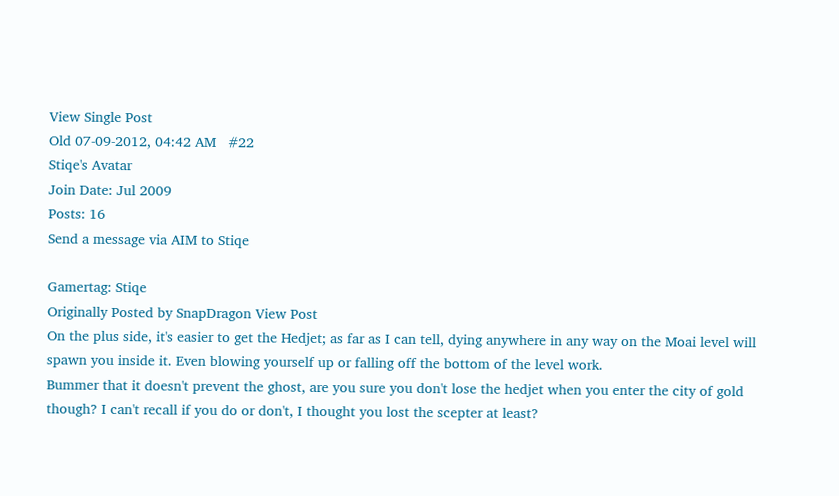View Single Post
Old 07-09-2012, 04:42 AM   #22
Stiqe's Avatar
Join Date: Jul 2009
Posts: 16
Send a message via AIM to Stiqe

Gamertag: Stiqe
Originally Posted by SnapDragon View Post
On the plus side, it's easier to get the Hedjet; as far as I can tell, dying anywhere in any way on the Moai level will spawn you inside it. Even blowing yourself up or falling off the bottom of the level work.
Bummer that it doesn't prevent the ghost, are you sure you don't lose the hedjet when you enter the city of gold though? I can't recall if you do or don't, I thought you lost the scepter at least?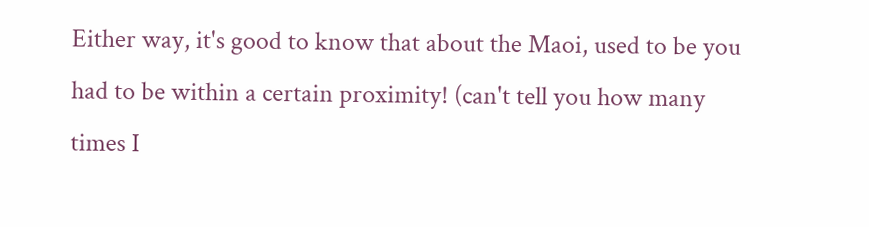Either way, it's good to know that about the Maoi, used to be you had to be within a certain proximity! (can't tell you how many times I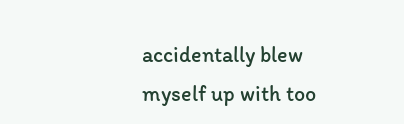accidentally blew myself up with too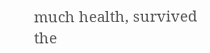much health, survived the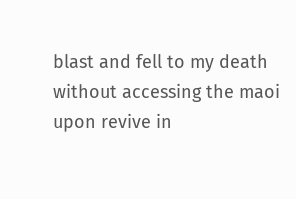blast and fell to my death without accessing the maoi upon revive in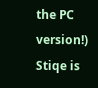the PC version!)
Stiqe is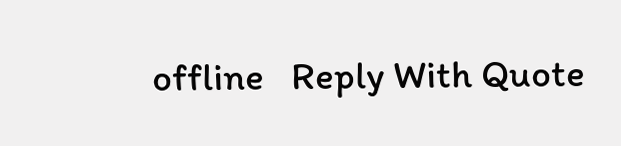offline   Reply With Quote